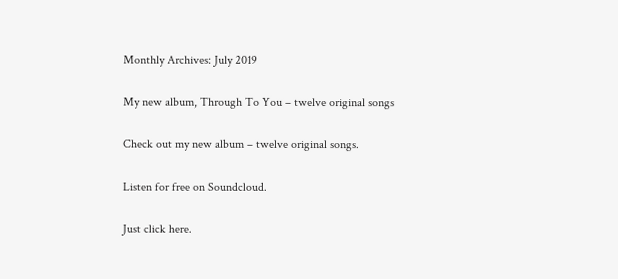Monthly Archives: July 2019

My new album, Through To You – twelve original songs

Check out my new album – twelve original songs.

Listen for free on Soundcloud.

Just click here.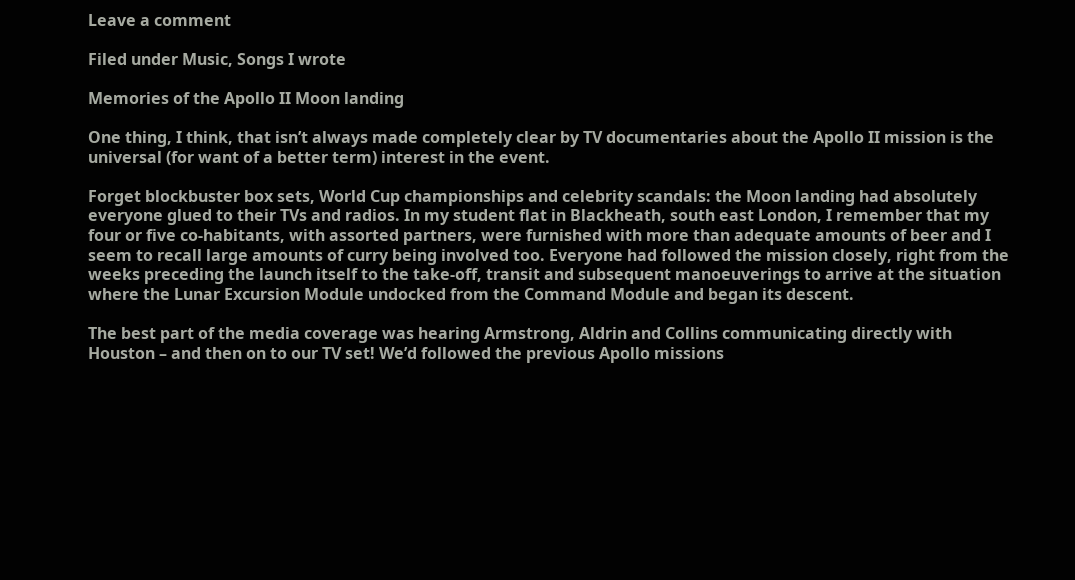Leave a comment

Filed under Music, Songs I wrote

Memories of the Apollo II Moon landing

One thing, I think, that isn’t always made completely clear by TV documentaries about the Apollo II mission is the universal (for want of a better term) interest in the event.

Forget blockbuster box sets, World Cup championships and celebrity scandals: the Moon landing had absolutely everyone glued to their TVs and radios. In my student flat in Blackheath, south east London, I remember that my four or five co-habitants, with assorted partners, were furnished with more than adequate amounts of beer and I seem to recall large amounts of curry being involved too. Everyone had followed the mission closely, right from the weeks preceding the launch itself to the take-off, transit and subsequent manoeuverings to arrive at the situation where the Lunar Excursion Module undocked from the Command Module and began its descent.

The best part of the media coverage was hearing Armstrong, Aldrin and Collins communicating directly with Houston – and then on to our TV set! We’d followed the previous Apollo missions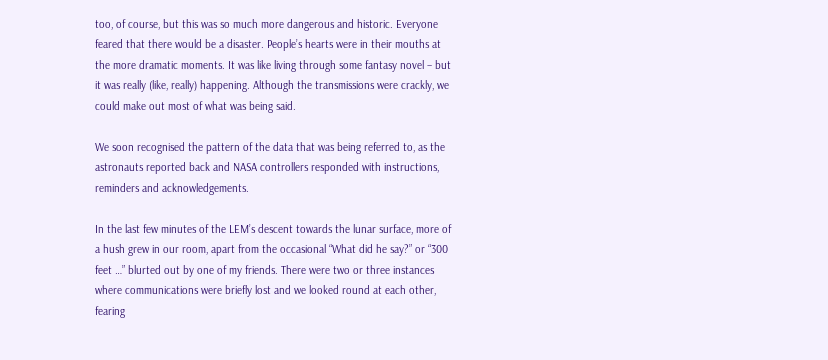too, of course, but this was so much more dangerous and historic. Everyone feared that there would be a disaster. People’s hearts were in their mouths at the more dramatic moments. It was like living through some fantasy novel – but it was really (like, really) happening. Although the transmissions were crackly, we could make out most of what was being said.

We soon recognised the pattern of the data that was being referred to, as the astronauts reported back and NASA controllers responded with instructions, reminders and acknowledgements.

In the last few minutes of the LEM’s descent towards the lunar surface, more of a hush grew in our room, apart from the occasional “What did he say?” or “300 feet …” blurted out by one of my friends. There were two or three instances where communications were briefly lost and we looked round at each other, fearing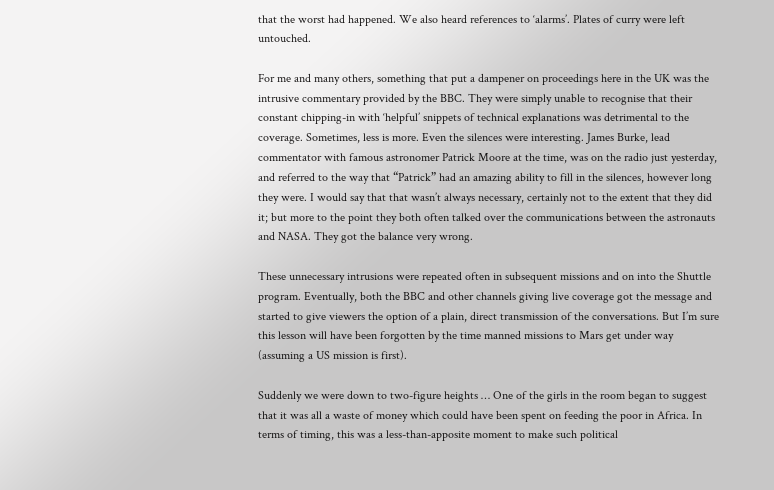that the worst had happened. We also heard references to ‘alarms’. Plates of curry were left untouched.

For me and many others, something that put a dampener on proceedings here in the UK was the intrusive commentary provided by the BBC. They were simply unable to recognise that their constant chipping-in with ‘helpful’ snippets of technical explanations was detrimental to the coverage. Sometimes, less is more. Even the silences were interesting. James Burke, lead commentator with famous astronomer Patrick Moore at the time, was on the radio just yesterday, and referred to the way that “Patrick” had an amazing ability to fill in the silences, however long they were. I would say that that wasn’t always necessary, certainly not to the extent that they did it; but more to the point they both often talked over the communications between the astronauts and NASA. They got the balance very wrong.

These unnecessary intrusions were repeated often in subsequent missions and on into the Shuttle program. Eventually, both the BBC and other channels giving live coverage got the message and started to give viewers the option of a plain, direct transmission of the conversations. But I’m sure this lesson will have been forgotten by the time manned missions to Mars get under way (assuming a US mission is first).

Suddenly we were down to two-figure heights … One of the girls in the room began to suggest that it was all a waste of money which could have been spent on feeding the poor in Africa. In terms of timing, this was a less-than-apposite moment to make such political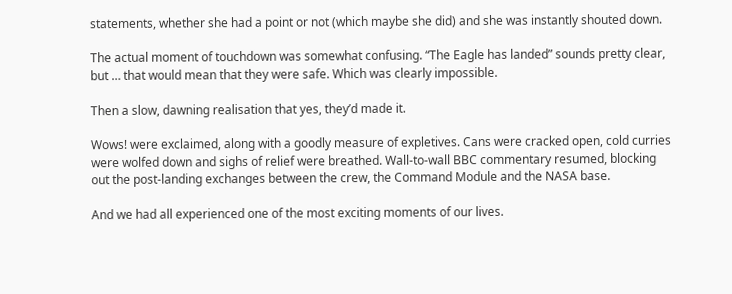statements, whether she had a point or not (which maybe she did) and she was instantly shouted down.

The actual moment of touchdown was somewhat confusing. “The Eagle has landed” sounds pretty clear, but … that would mean that they were safe. Which was clearly impossible.

Then a slow, dawning realisation that yes, they’d made it.

Wows! were exclaimed, along with a goodly measure of expletives. Cans were cracked open, cold curries were wolfed down and sighs of relief were breathed. Wall-to-wall BBC commentary resumed, blocking out the post-landing exchanges between the crew, the Command Module and the NASA base.

And we had all experienced one of the most exciting moments of our lives.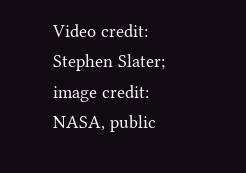Video credit: Stephen Slater; image credit: NASA, public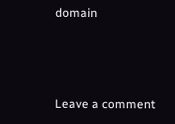domain



Leave a comment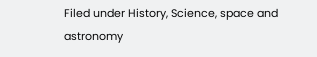Filed under History, Science, space and astronomy